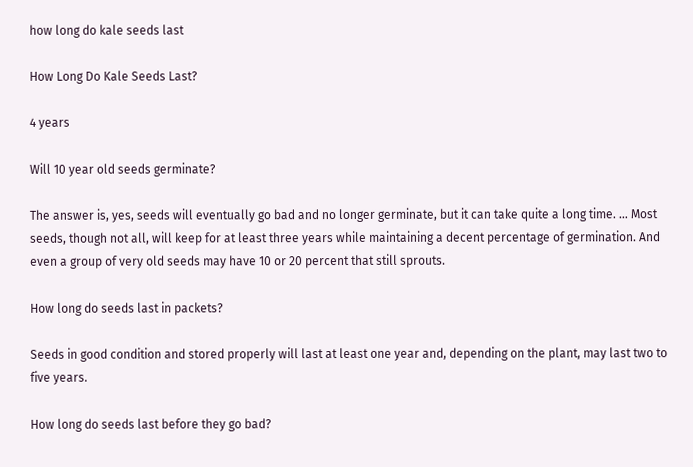how long do kale seeds last

How Long Do Kale Seeds Last?

4 years

Will 10 year old seeds germinate?

The answer is, yes, seeds will eventually go bad and no longer germinate, but it can take quite a long time. … Most seeds, though not all, will keep for at least three years while maintaining a decent percentage of germination. And even a group of very old seeds may have 10 or 20 percent that still sprouts.

How long do seeds last in packets?

Seeds in good condition and stored properly will last at least one year and, depending on the plant, may last two to five years.

How long do seeds last before they go bad?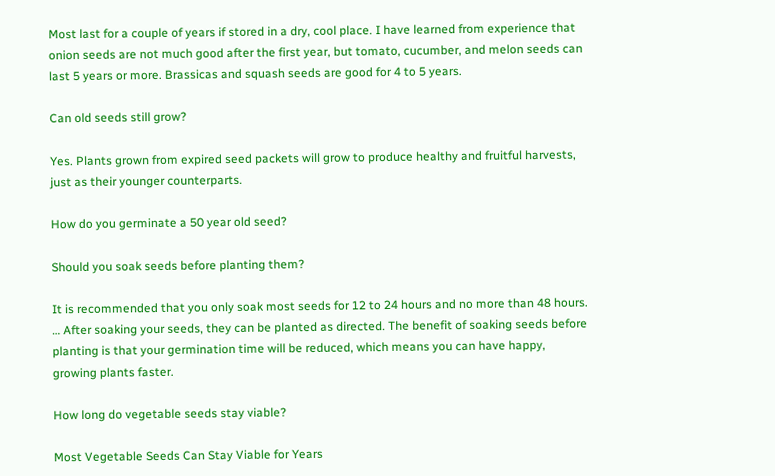Most last for a couple of years if stored in a dry, cool place. I have learned from experience that onion seeds are not much good after the first year, but tomato, cucumber, and melon seeds can last 5 years or more. Brassicas and squash seeds are good for 4 to 5 years.

Can old seeds still grow?

Yes. Plants grown from expired seed packets will grow to produce healthy and fruitful harvests, just as their younger counterparts.

How do you germinate a 50 year old seed?

Should you soak seeds before planting them?

It is recommended that you only soak most seeds for 12 to 24 hours and no more than 48 hours. … After soaking your seeds, they can be planted as directed. The benefit of soaking seeds before planting is that your germination time will be reduced, which means you can have happy, growing plants faster.

How long do vegetable seeds stay viable?

Most Vegetable Seeds Can Stay Viable for Years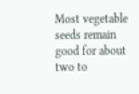Most vegetable seeds remain good for about two to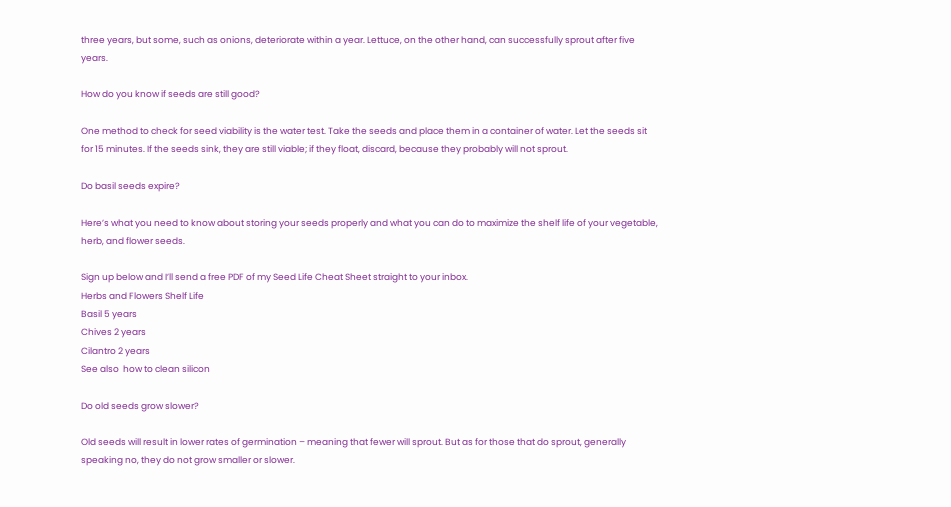three years, but some, such as onions, deteriorate within a year. Lettuce, on the other hand, can successfully sprout after five years.

How do you know if seeds are still good?

One method to check for seed viability is the water test. Take the seeds and place them in a container of water. Let the seeds sit for 15 minutes. If the seeds sink, they are still viable; if they float, discard, because they probably will not sprout.

Do basil seeds expire?

Here’s what you need to know about storing your seeds properly and what you can do to maximize the shelf life of your vegetable, herb, and flower seeds.

Sign up below and I’ll send a free PDF of my Seed Life Cheat Sheet straight to your inbox.
Herbs and Flowers Shelf Life
Basil 5 years
Chives 2 years
Cilantro 2 years
See also  how to clean silicon

Do old seeds grow slower?

Old seeds will result in lower rates of germination – meaning that fewer will sprout. But as for those that do sprout, generally speaking no, they do not grow smaller or slower.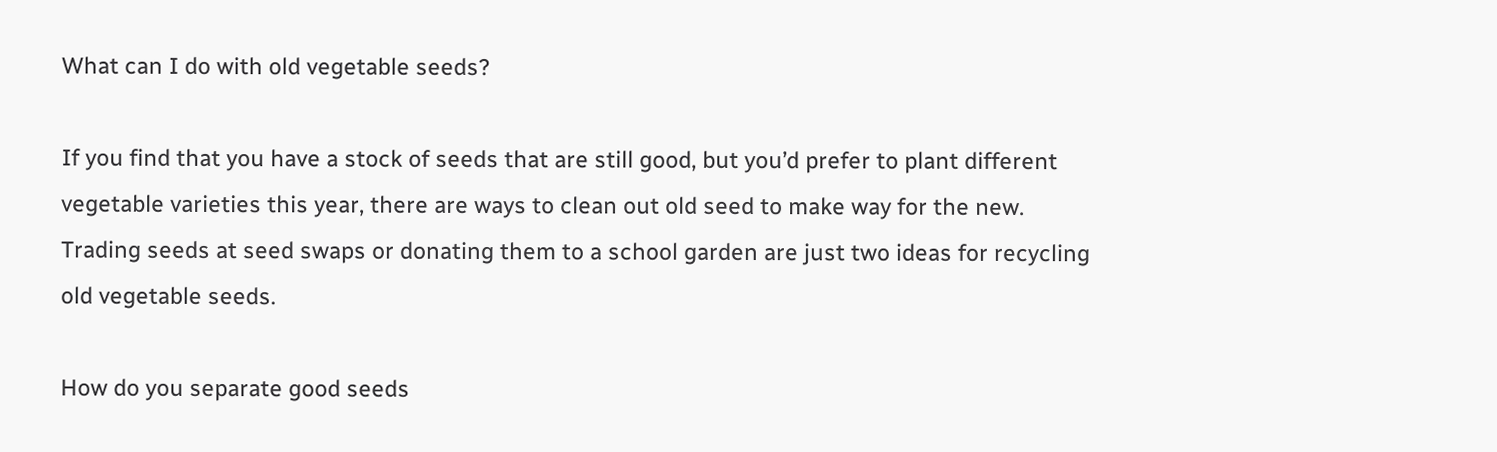What can I do with old vegetable seeds?

If you find that you have a stock of seeds that are still good, but you’d prefer to plant different vegetable varieties this year, there are ways to clean out old seed to make way for the new. Trading seeds at seed swaps or donating them to a school garden are just two ideas for recycling old vegetable seeds.

How do you separate good seeds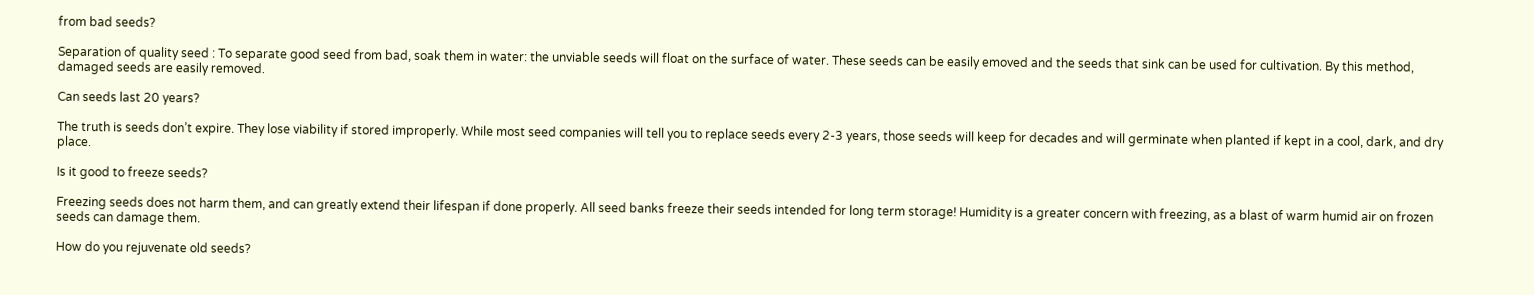from bad seeds?

Separation of quality seed : To separate good seed from bad, soak them in water: the unviable seeds will float on the surface of water. These seeds can be easily emoved and the seeds that sink can be used for cultivation. By this method, damaged seeds are easily removed.

Can seeds last 20 years?

The truth is seeds don’t expire. They lose viability if stored improperly. While most seed companies will tell you to replace seeds every 2-3 years, those seeds will keep for decades and will germinate when planted if kept in a cool, dark, and dry place.

Is it good to freeze seeds?

Freezing seeds does not harm them, and can greatly extend their lifespan if done properly. All seed banks freeze their seeds intended for long term storage! Humidity is a greater concern with freezing, as a blast of warm humid air on frozen seeds can damage them.

How do you rejuvenate old seeds?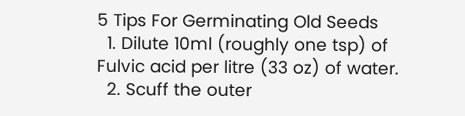5 Tips For Germinating Old Seeds
  1. Dilute 10ml (roughly one tsp) of Fulvic acid per litre (33 oz) of water.
  2. Scuff the outer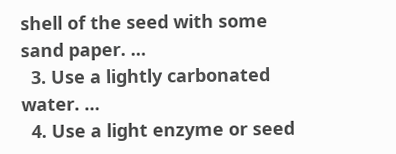shell of the seed with some sand paper. …
  3. Use a lightly carbonated water. …
  4. Use a light enzyme or seed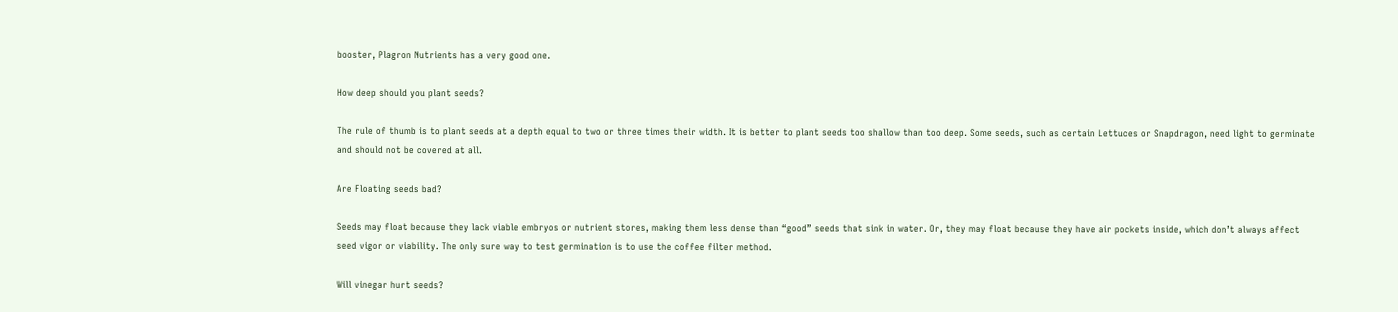booster, Plagron Nutrients has a very good one.

How deep should you plant seeds?

The rule of thumb is to plant seeds at a depth equal to two or three times their width. It is better to plant seeds too shallow than too deep. Some seeds, such as certain Lettuces or Snapdragon, need light to germinate and should not be covered at all.

Are Floating seeds bad?

Seeds may float because they lack viable embryos or nutrient stores, making them less dense than “good” seeds that sink in water. Or, they may float because they have air pockets inside, which don’t always affect seed vigor or viability. The only sure way to test germination is to use the coffee filter method.

Will vinegar hurt seeds?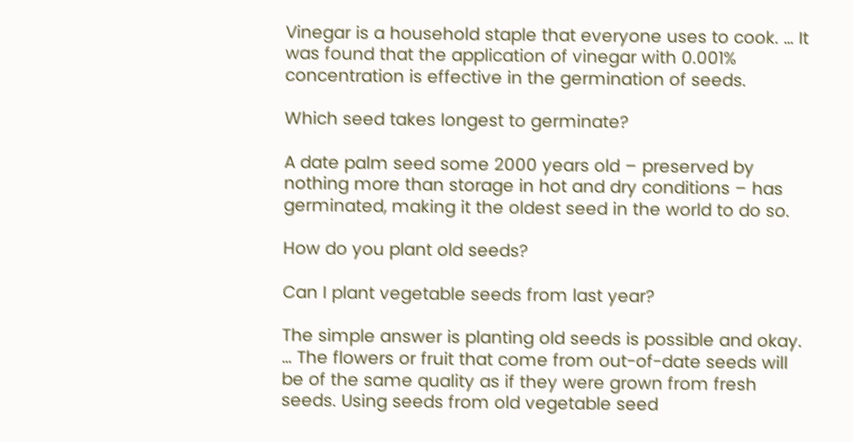Vinegar is a household staple that everyone uses to cook. … It was found that the application of vinegar with 0.001% concentration is effective in the germination of seeds.

Which seed takes longest to germinate?

A date palm seed some 2000 years old – preserved by nothing more than storage in hot and dry conditions – has germinated, making it the oldest seed in the world to do so.

How do you plant old seeds?

Can I plant vegetable seeds from last year?

The simple answer is planting old seeds is possible and okay. … The flowers or fruit that come from out-of-date seeds will be of the same quality as if they were grown from fresh seeds. Using seeds from old vegetable seed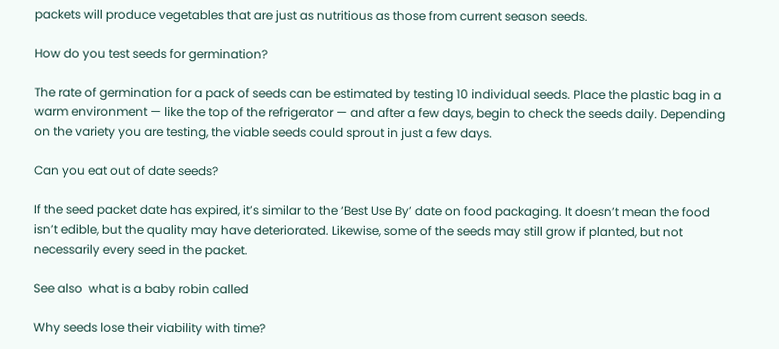packets will produce vegetables that are just as nutritious as those from current season seeds.

How do you test seeds for germination?

The rate of germination for a pack of seeds can be estimated by testing 10 individual seeds. Place the plastic bag in a warm environment — like the top of the refrigerator — and after a few days, begin to check the seeds daily. Depending on the variety you are testing, the viable seeds could sprout in just a few days.

Can you eat out of date seeds?

If the seed packet date has expired, it’s similar to the ‘Best Use By’ date on food packaging. It doesn’t mean the food isn’t edible, but the quality may have deteriorated. Likewise, some of the seeds may still grow if planted, but not necessarily every seed in the packet.

See also  what is a baby robin called

Why seeds lose their viability with time?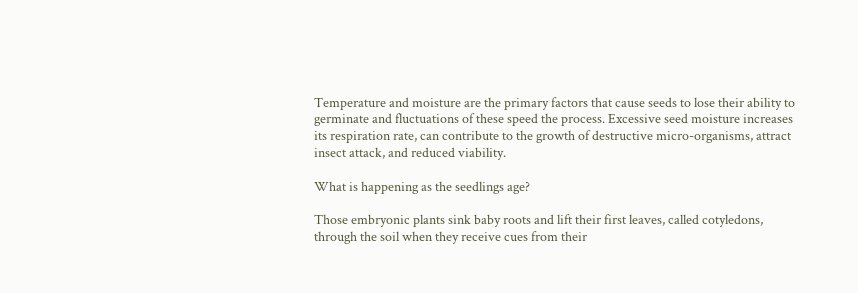Temperature and moisture are the primary factors that cause seeds to lose their ability to germinate and fluctuations of these speed the process. Excessive seed moisture increases its respiration rate, can contribute to the growth of destructive micro-organisms, attract insect attack, and reduced viability.

What is happening as the seedlings age?

Those embryonic plants sink baby roots and lift their first leaves, called cotyledons, through the soil when they receive cues from their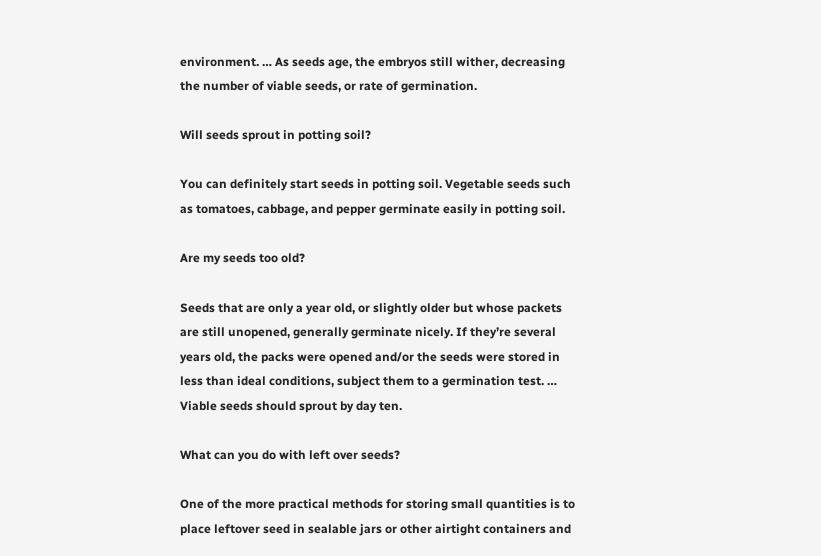environment. … As seeds age, the embryos still wither, decreasing the number of viable seeds, or rate of germination.

Will seeds sprout in potting soil?

You can definitely start seeds in potting soil. Vegetable seeds such as tomatoes, cabbage, and pepper germinate easily in potting soil.

Are my seeds too old?

Seeds that are only a year old, or slightly older but whose packets are still unopened, generally germinate nicely. If they’re several years old, the packs were opened and/or the seeds were stored in less than ideal conditions, subject them to a germination test. … Viable seeds should sprout by day ten.

What can you do with left over seeds?

One of the more practical methods for storing small quantities is to place leftover seed in sealable jars or other airtight containers and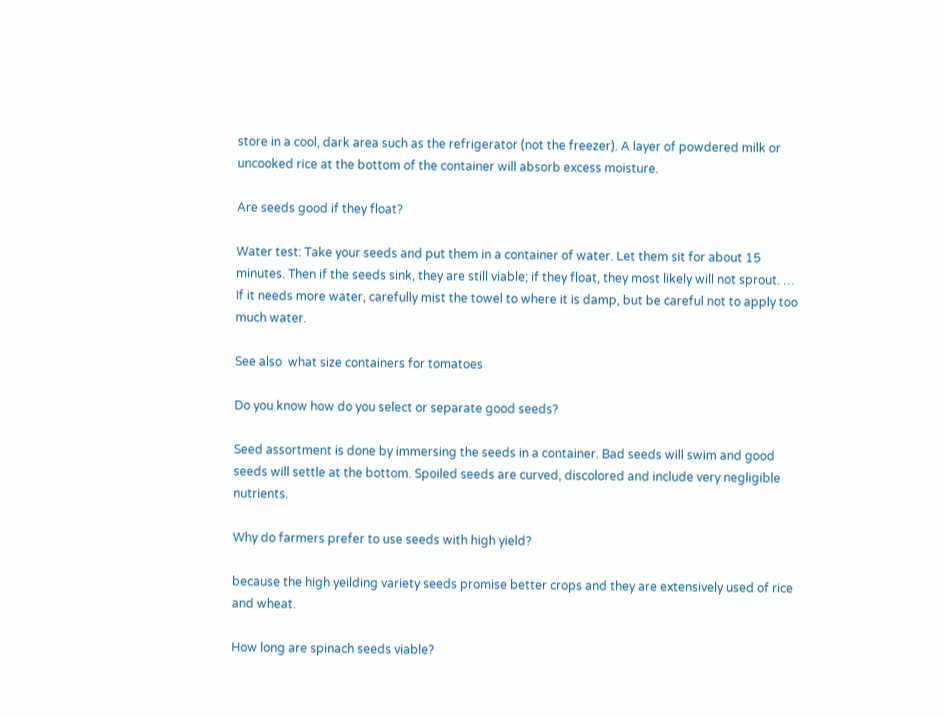store in a cool, dark area such as the refrigerator (not the freezer). A layer of powdered milk or uncooked rice at the bottom of the container will absorb excess moisture.

Are seeds good if they float?

Water test: Take your seeds and put them in a container of water. Let them sit for about 15 minutes. Then if the seeds sink, they are still viable; if they float, they most likely will not sprout. … If it needs more water, carefully mist the towel to where it is damp, but be careful not to apply too much water.

See also  what size containers for tomatoes

Do you know how do you select or separate good seeds?

Seed assortment is done by immersing the seeds in a container. Bad seeds will swim and good seeds will settle at the bottom. Spoiled seeds are curved, discolored and include very negligible nutrients.

Why do farmers prefer to use seeds with high yield?

because the high yeilding variety seeds promise better crops and they are extensively used of rice and wheat.

How long are spinach seeds viable?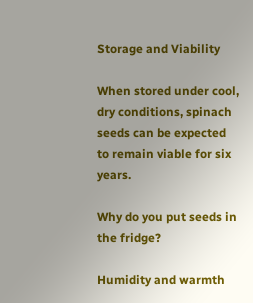Storage and Viability

When stored under cool, dry conditions, spinach seeds can be expected to remain viable for six years.

Why do you put seeds in the fridge?

Humidity and warmth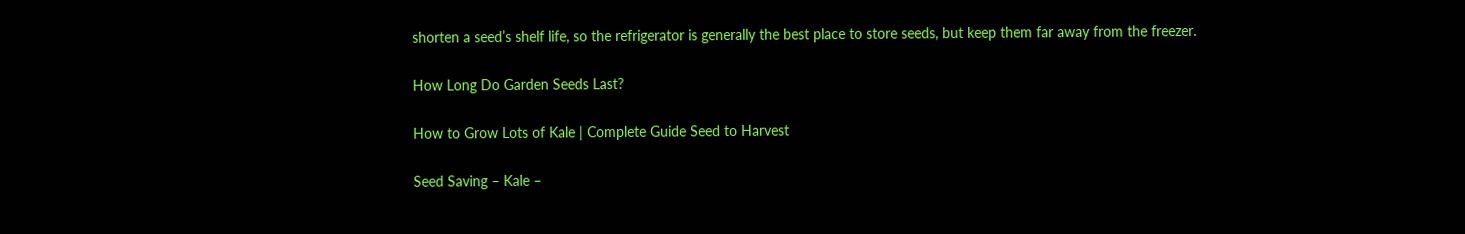shorten a seed’s shelf life, so the refrigerator is generally the best place to store seeds, but keep them far away from the freezer.

How Long Do Garden Seeds Last?

How to Grow Lots of Kale | Complete Guide Seed to Harvest

Seed Saving – Kale –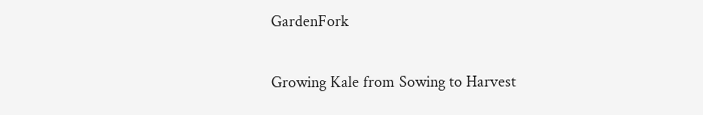GardenFork

Growing Kale from Sowing to Harvest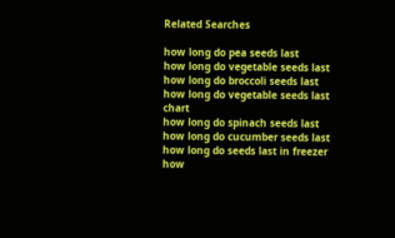Related Searches

how long do pea seeds last
how long do vegetable seeds last
how long do broccoli seeds last
how long do vegetable seeds last chart
how long do spinach seeds last
how long do cucumber seeds last
how long do seeds last in freezer
how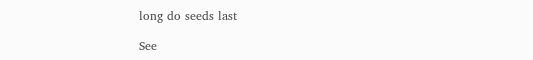long do seeds last

See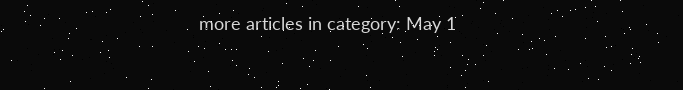more articles in category: May 1